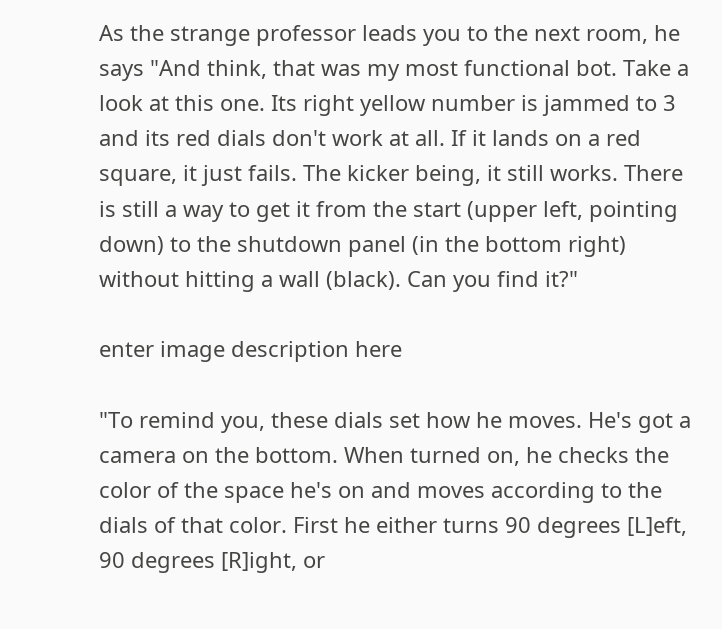As the strange professor leads you to the next room, he says "And think, that was my most functional bot. Take a look at this one. Its right yellow number is jammed to 3 and its red dials don't work at all. If it lands on a red square, it just fails. The kicker being, it still works. There is still a way to get it from the start (upper left, pointing down) to the shutdown panel (in the bottom right) without hitting a wall (black). Can you find it?"

enter image description here

"To remind you, these dials set how he moves. He's got a camera on the bottom. When turned on, he checks the color of the space he's on and moves according to the dials of that color. First he either turns 90 degrees [L]eft, 90 degrees [R]ight, or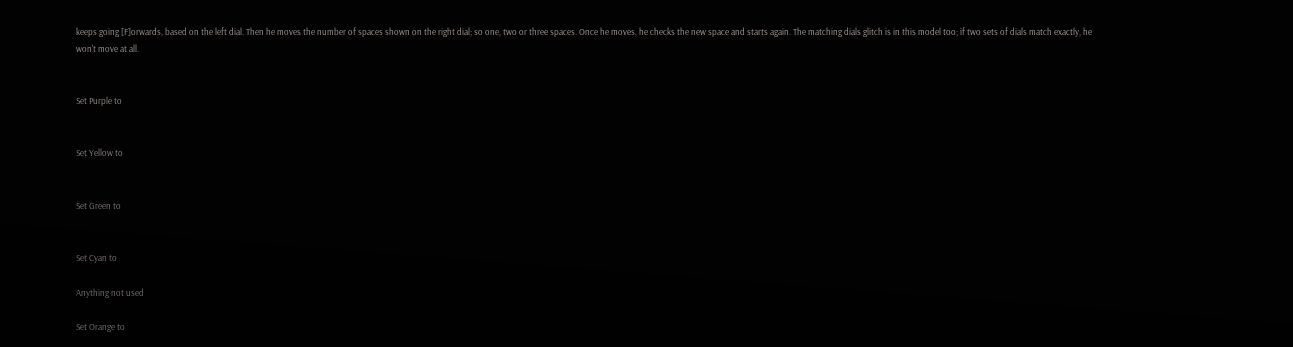keeps going [F]orwards, based on the left dial. Then he moves the number of spaces shown on the right dial; so one, two or three spaces. Once he moves, he checks the new space and starts again. The matching dials glitch is in this model too; if two sets of dials match exactly, he won't move at all.


Set Purple to


Set Yellow to


Set Green to


Set Cyan to

Anything not used

Set Orange to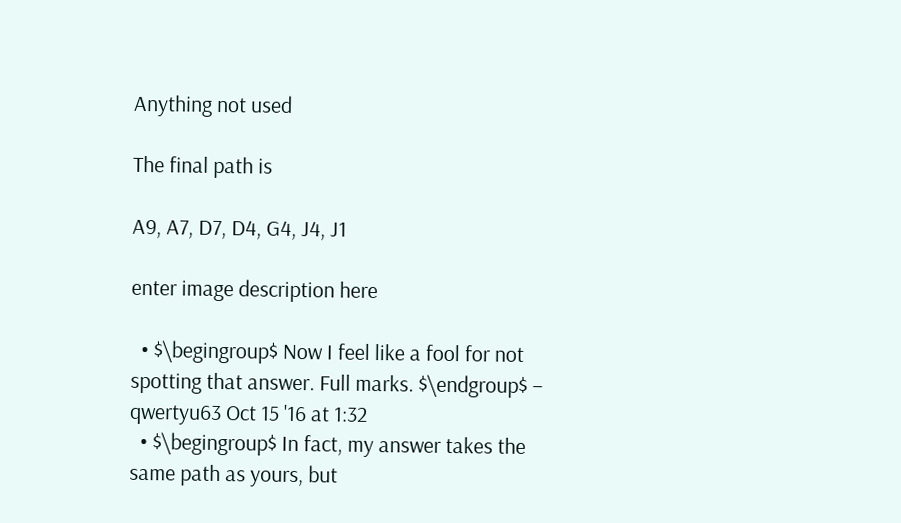Anything not used

The final path is

A9, A7, D7, D4, G4, J4, J1

enter image description here

  • $\begingroup$ Now I feel like a fool for not spotting that answer. Full marks. $\endgroup$ – qwertyu63 Oct 15 '16 at 1:32
  • $\begingroup$ In fact, my answer takes the same path as yours, but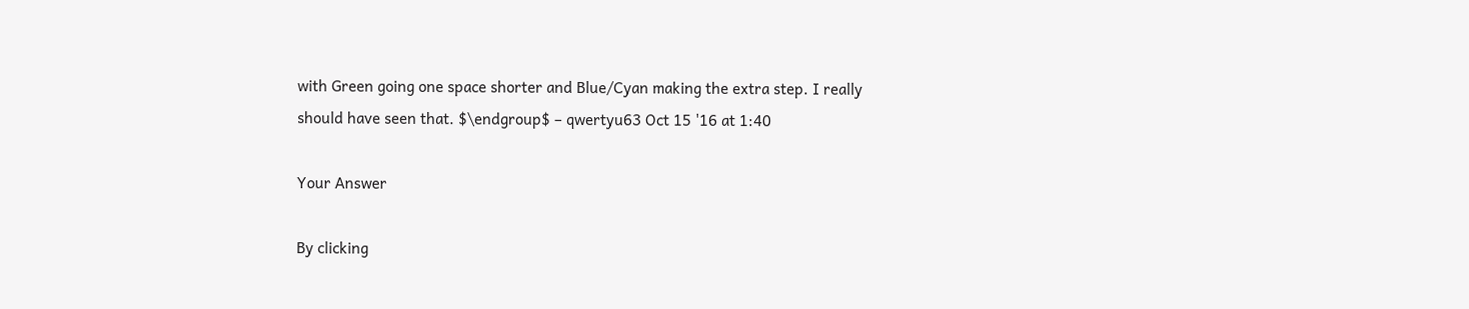with Green going one space shorter and Blue/Cyan making the extra step. I really should have seen that. $\endgroup$ – qwertyu63 Oct 15 '16 at 1:40

Your Answer

By clicking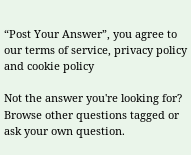“Post Your Answer”, you agree to our terms of service, privacy policy and cookie policy

Not the answer you're looking for? Browse other questions tagged or ask your own question.